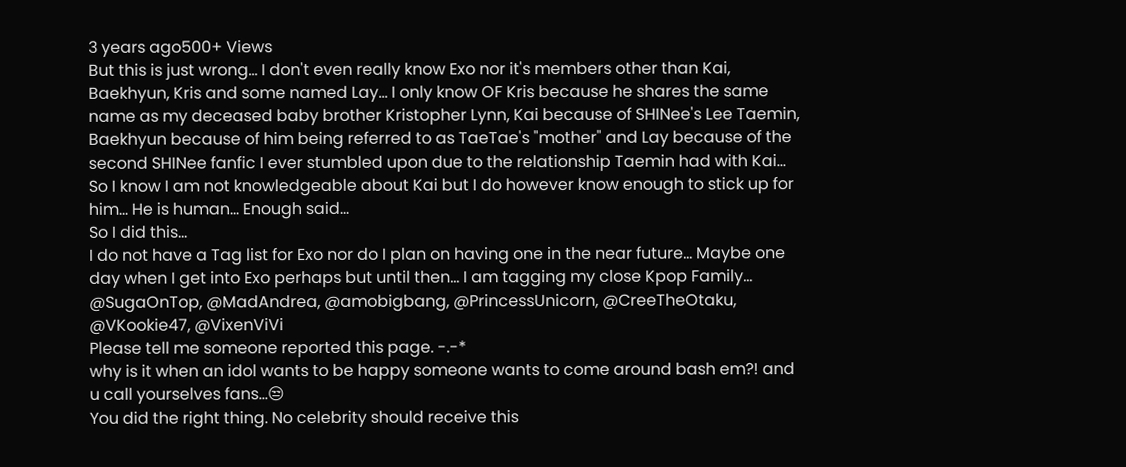3 years ago500+ Views
But this is just wrong... I don't even really know Exo nor it's members other than Kai, Baekhyun, Kris and some named Lay... I only know OF Kris because he shares the same name as my deceased baby brother Kristopher Lynn, Kai because of SHINee's Lee Taemin, Baekhyun because of him being referred to as TaeTae's "mother" and Lay because of the second SHINee fanfic I ever stumbled upon due to the relationship Taemin had with Kai... So I know I am not knowledgeable about Kai but I do however know enough to stick up for him... He is human... Enough said...
So I did this...
I do not have a Tag list for Exo nor do I plan on having one in the near future... Maybe one day when I get into Exo perhaps but until then... I am tagging my close Kpop Family... @SugaOnTop, @MadAndrea, @amobigbang, @PrincessUnicorn, @CreeTheOtaku, @VKookie47, @VixenViVi
Please tell me someone reported this page. -.-*
why is it when an idol wants to be happy someone wants to come around bash em?! and u call yourselves fans...😒
You did the right thing. No celebrity should receive this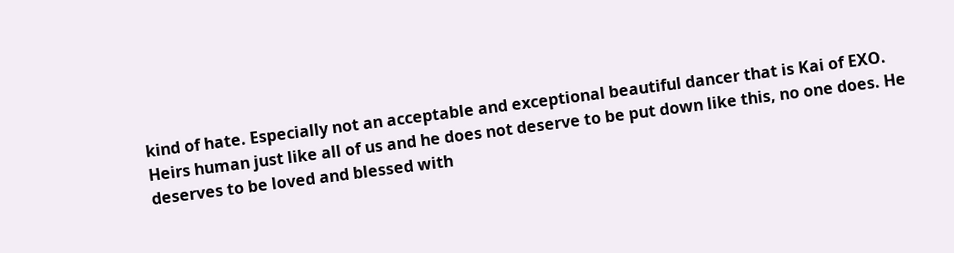kind of hate. Especially not an acceptable and exceptional beautiful dancer that is Kai of EXO. Heirs human just like all of us and he does not deserve to be put down like this, no one does. He deserves to be loved and blessed with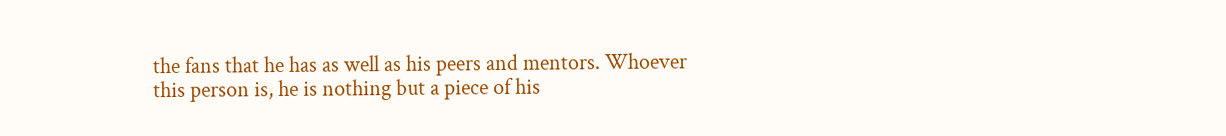the fans that he has as well as his peers and mentors. Whoever this person is, he is nothing but a piece of his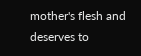mother's flesh and deserves to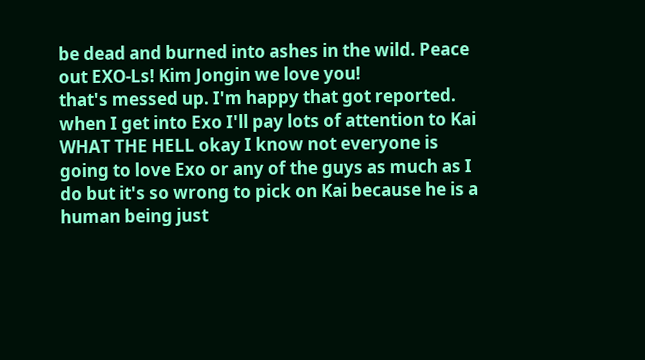be dead and burned into ashes in the wild. Peace out EXO-Ls! Kim Jongin we love you!
that's messed up. I'm happy that got reported. when I get into Exo I'll pay lots of attention to Kai
WHAT THE HELL okay I know not everyone is going to love Exo or any of the guys as much as I do but it's so wrong to pick on Kai because he is a human being just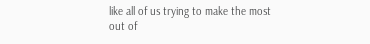like all of us trying to make the most out of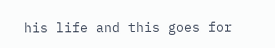his life and this goes for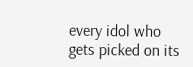every idol who gets picked on its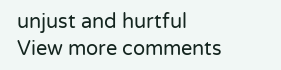unjust and hurtful
View more comments